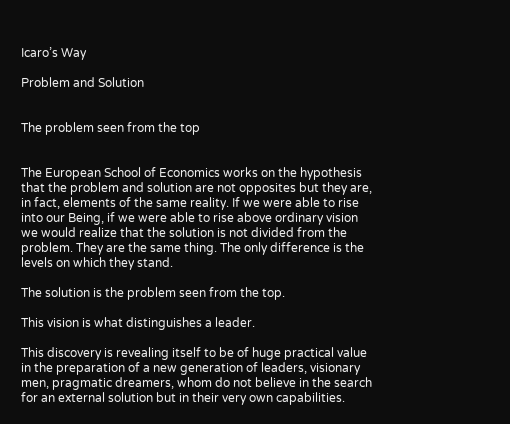Icaro’s Way

Problem and Solution


The problem seen from the top


The European School of Economics works on the hypothesis that the problem and solution are not opposites but they are, in fact, elements of the same reality. If we were able to rise into our Being, if we were able to rise above ordinary vision we would realize that the solution is not divided from the problem. They are the same thing. The only difference is the levels on which they stand.

The solution is the problem seen from the top.

This vision is what distinguishes a leader.

This discovery is revealing itself to be of huge practical value in the preparation of a new generation of leaders, visionary men, pragmatic dreamers, whom do not believe in the search for an external solution but in their very own capabilities.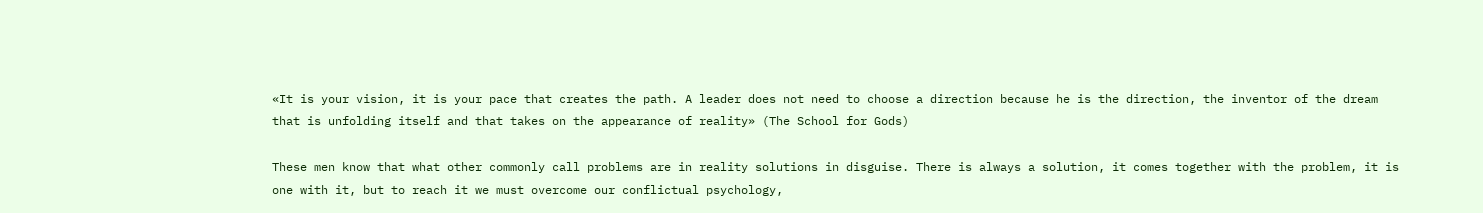«It is your vision, it is your pace that creates the path. A leader does not need to choose a direction because he is the direction, the inventor of the dream that is unfolding itself and that takes on the appearance of reality» (The School for Gods)

These men know that what other commonly call problems are in reality solutions in disguise. There is always a solution, it comes together with the problem, it is one with it, but to reach it we must overcome our conflictual psychology,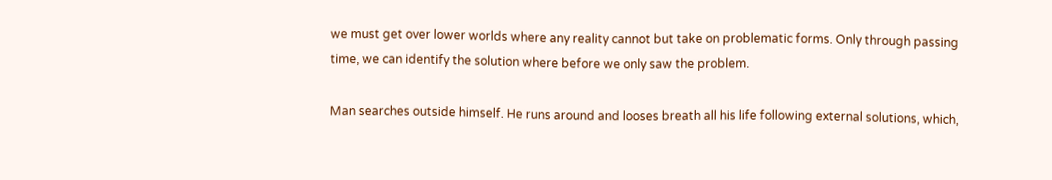we must get over lower worlds where any reality cannot but take on problematic forms. Only through passing time, we can identify the solution where before we only saw the problem.

Man searches outside himself. He runs around and looses breath all his life following external solutions, which,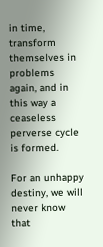in time, transform themselves in problems again, and in this way a ceaseless perverse cycle is formed.

For an unhappy destiny, we will never know that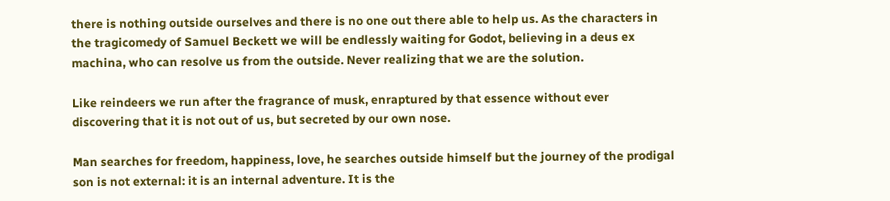there is nothing outside ourselves and there is no one out there able to help us. As the characters in the tragicomedy of Samuel Beckett we will be endlessly waiting for Godot, believing in a deus ex machina, who can resolve us from the outside. Never realizing that we are the solution.

Like reindeers we run after the fragrance of musk, enraptured by that essence without ever discovering that it is not out of us, but secreted by our own nose.

Man searches for freedom, happiness, love, he searches outside himself but the journey of the prodigal son is not external: it is an internal adventure. It is the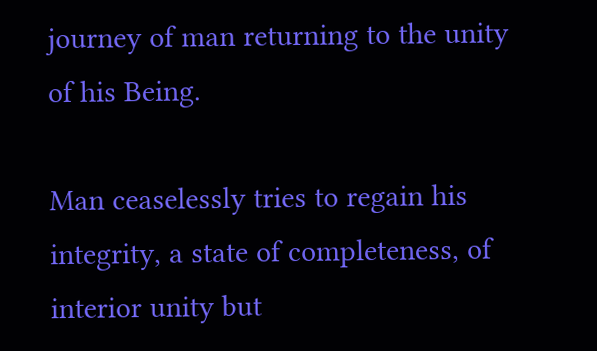journey of man returning to the unity of his Being.

Man ceaselessly tries to regain his integrity, a state of completeness, of interior unity but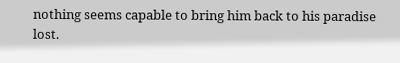nothing seems capable to bring him back to his paradise lost.